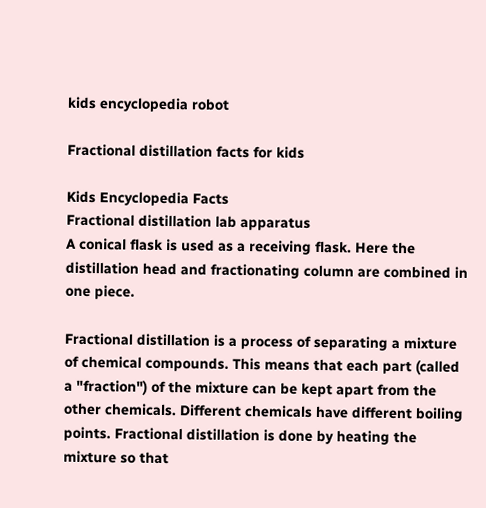kids encyclopedia robot

Fractional distillation facts for kids

Kids Encyclopedia Facts
Fractional distillation lab apparatus
A conical flask is used as a receiving flask. Here the distillation head and fractionating column are combined in one piece.

Fractional distillation is a process of separating a mixture of chemical compounds. This means that each part (called a "fraction") of the mixture can be kept apart from the other chemicals. Different chemicals have different boiling points. Fractional distillation is done by heating the mixture so that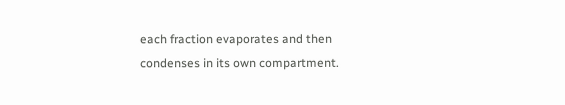each fraction evaporates and then condenses in its own compartment.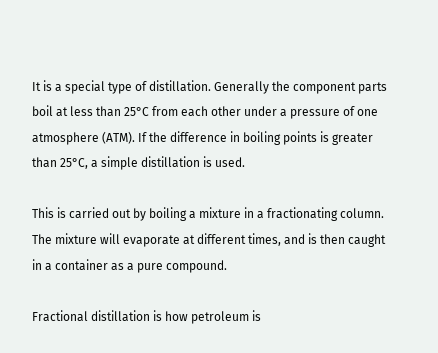It is a special type of distillation. Generally the component parts boil at less than 25°C from each other under a pressure of one atmosphere (ATM). If the difference in boiling points is greater than 25°C, a simple distillation is used.

This is carried out by boiling a mixture in a fractionating column. The mixture will evaporate at different times, and is then caught in a container as a pure compound.

Fractional distillation is how petroleum is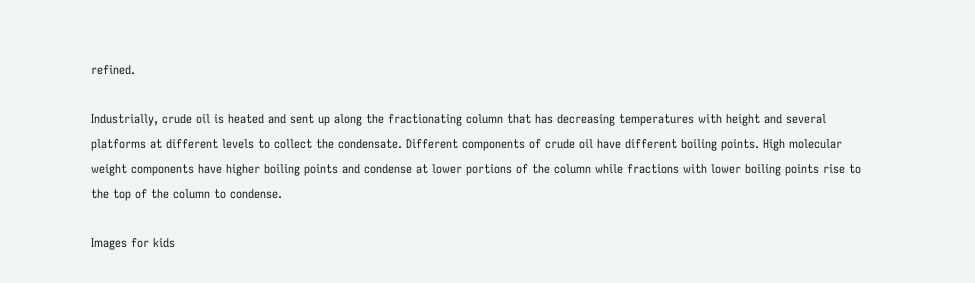refined.

Industrially, crude oil is heated and sent up along the fractionating column that has decreasing temperatures with height and several platforms at different levels to collect the condensate. Different components of crude oil have different boiling points. High molecular weight components have higher boiling points and condense at lower portions of the column while fractions with lower boiling points rise to the top of the column to condense.

Images for kids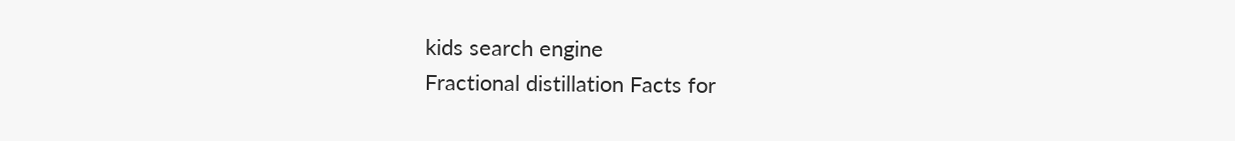kids search engine
Fractional distillation Facts for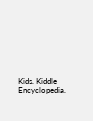Kids. Kiddle Encyclopedia.